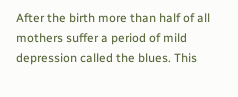After the birth more than half of all mothers suffer a period of mild depression called the blues. This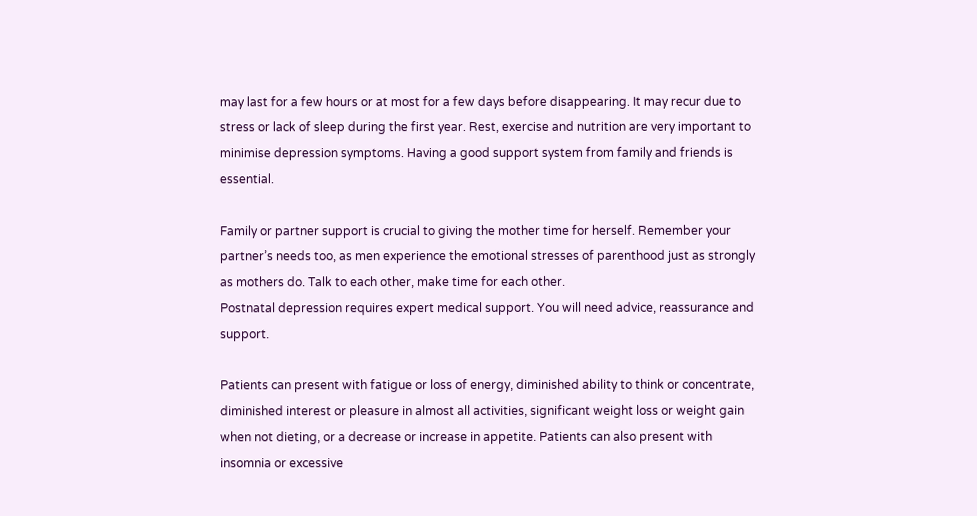may last for a few hours or at most for a few days before disappearing. It may recur due to stress or lack of sleep during the first year. Rest, exercise and nutrition are very important to minimise depression symptoms. Having a good support system from family and friends is essential.

Family or partner support is crucial to giving the mother time for herself. Remember your partner’s needs too, as men experience the emotional stresses of parenthood just as strongly as mothers do. Talk to each other, make time for each other.
Postnatal depression requires expert medical support. You will need advice, reassurance and support.

Patients can present with fatigue or loss of energy, diminished ability to think or concentrate, diminished interest or pleasure in almost all activities, significant weight loss or weight gain when not dieting, or a decrease or increase in appetite. Patients can also present with insomnia or excessive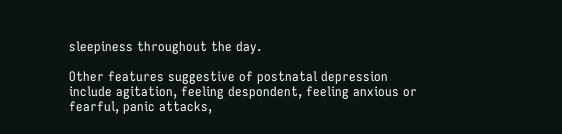sleepiness throughout the day.

Other features suggestive of postnatal depression include agitation, feeling despondent, feeling anxious or fearful, panic attacks,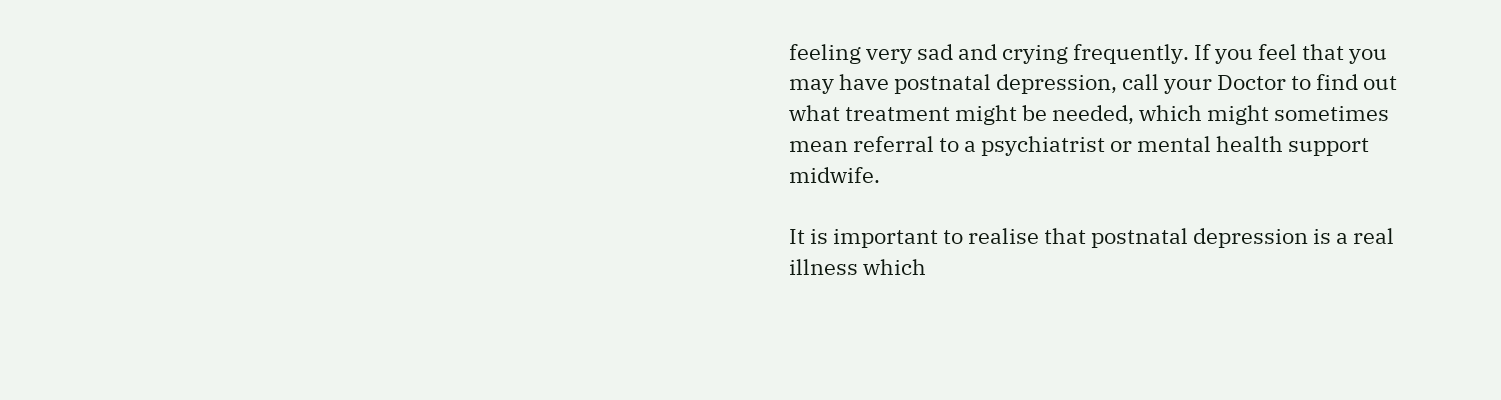feeling very sad and crying frequently. If you feel that you may have postnatal depression, call your Doctor to find out what treatment might be needed, which might sometimes mean referral to a psychiatrist or mental health support midwife.

It is important to realise that postnatal depression is a real illness which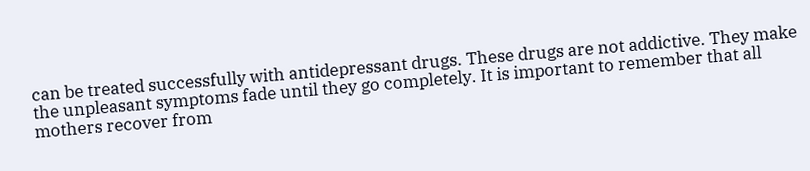can be treated successfully with antidepressant drugs. These drugs are not addictive. They make the unpleasant symptoms fade until they go completely. It is important to remember that all mothers recover from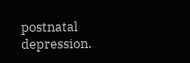postnatal depression.